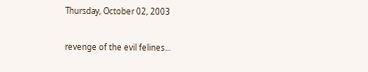Thursday, October 02, 2003

revenge of the evil felines...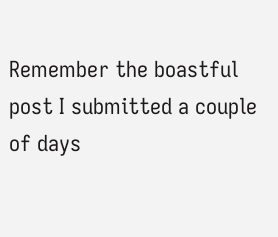Remember the boastful post I submitted a couple of days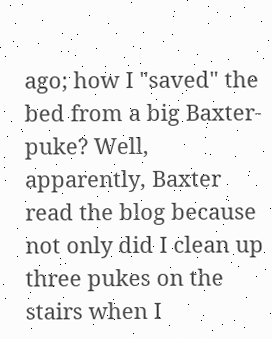ago; how I "saved" the bed from a big Baxter-puke? Well, apparently, Baxter read the blog because not only did I clean up three pukes on the stairs when I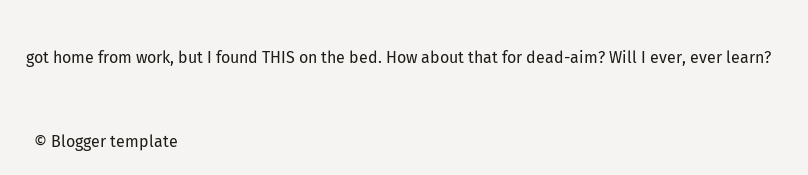got home from work, but I found THIS on the bed. How about that for dead-aim? Will I ever, ever learn?


  © Blogger template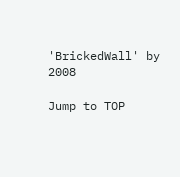'BrickedWall' by 2008

Jump to TOP